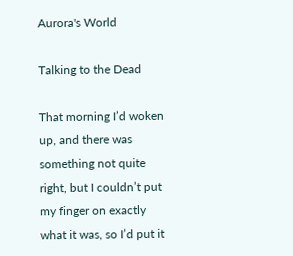Aurora's World

Talking to the Dead

That morning I’d woken up, and there was something not quite right, but I couldn’t put my finger on exactly what it was, so I’d put it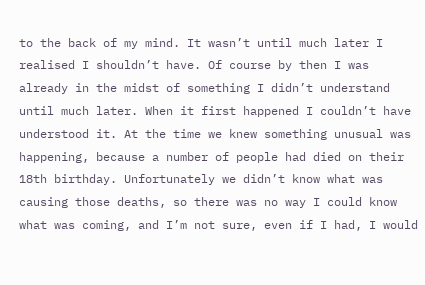to the back of my mind. It wasn’t until much later I realised I shouldn’t have. Of course by then I was already in the midst of something I didn’t understand until much later. When it first happened I couldn’t have understood it. At the time we knew something unusual was happening, because a number of people had died on their 18th birthday. Unfortunately we didn’t know what was causing those deaths, so there was no way I could know what was coming, and I’m not sure, even if I had, I would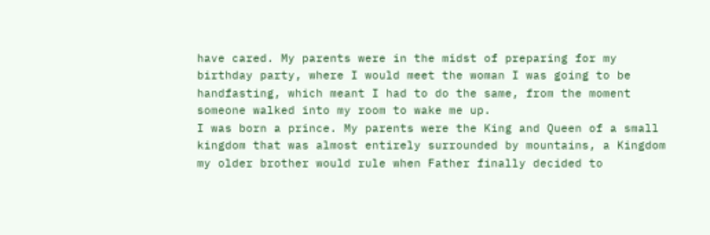have cared. My parents were in the midst of preparing for my birthday party, where I would meet the woman I was going to be handfasting, which meant I had to do the same, from the moment someone walked into my room to wake me up.
I was born a prince. My parents were the King and Queen of a small kingdom that was almost entirely surrounded by mountains, a Kingdom my older brother would rule when Father finally decided to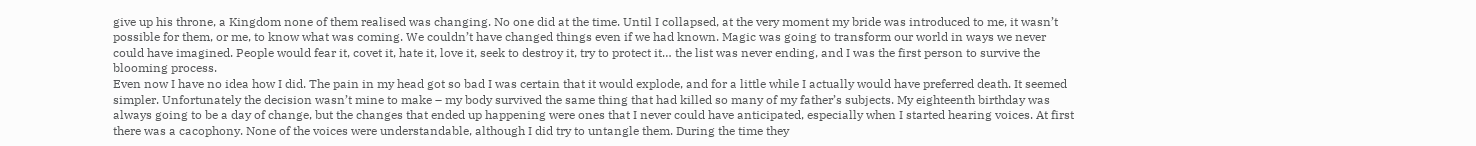give up his throne, a Kingdom none of them realised was changing. No one did at the time. Until I collapsed, at the very moment my bride was introduced to me, it wasn’t possible for them, or me, to know what was coming. We couldn’t have changed things even if we had known. Magic was going to transform our world in ways we never could have imagined. People would fear it, covet it, hate it, love it, seek to destroy it, try to protect it… the list was never ending, and I was the first person to survive the blooming process.
Even now I have no idea how I did. The pain in my head got so bad I was certain that it would explode, and for a little while I actually would have preferred death. It seemed simpler. Unfortunately the decision wasn’t mine to make – my body survived the same thing that had killed so many of my father’s subjects. My eighteenth birthday was always going to be a day of change, but the changes that ended up happening were ones that I never could have anticipated, especially when I started hearing voices. At first there was a cacophony. None of the voices were understandable, although I did try to untangle them. During the time they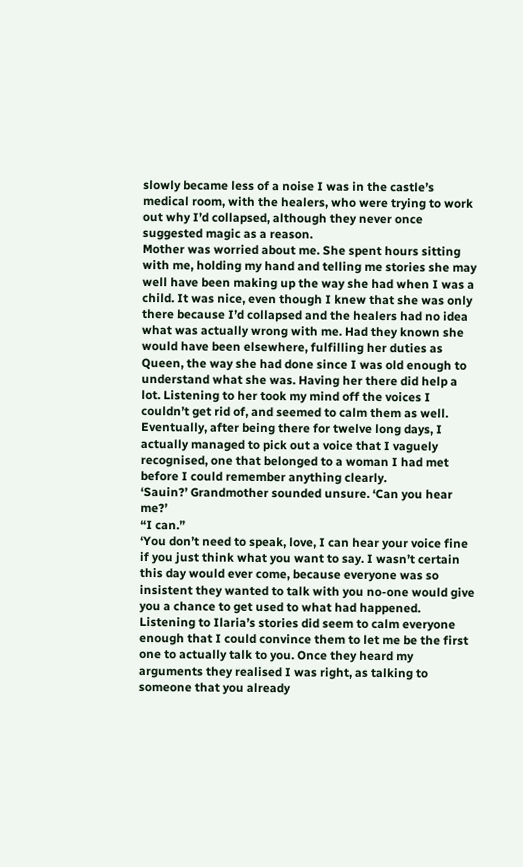slowly became less of a noise I was in the castle’s medical room, with the healers, who were trying to work out why I’d collapsed, although they never once suggested magic as a reason.
Mother was worried about me. She spent hours sitting with me, holding my hand and telling me stories she may well have been making up the way she had when I was a child. It was nice, even though I knew that she was only there because I’d collapsed and the healers had no idea what was actually wrong with me. Had they known she would have been elsewhere, fulfilling her duties as Queen, the way she had done since I was old enough to understand what she was. Having her there did help a lot. Listening to her took my mind off the voices I couldn’t get rid of, and seemed to calm them as well. Eventually, after being there for twelve long days, I actually managed to pick out a voice that I vaguely recognised, one that belonged to a woman I had met before I could remember anything clearly.
‘Sauin?’ Grandmother sounded unsure. ‘Can you hear me?’
“I can.”
‘You don’t need to speak, love, I can hear your voice fine if you just think what you want to say. I wasn’t certain this day would ever come, because everyone was so insistent they wanted to talk with you no-one would give you a chance to get used to what had happened. Listening to Ilaria’s stories did seem to calm everyone enough that I could convince them to let me be the first one to actually talk to you. Once they heard my arguments they realised I was right, as talking to someone that you already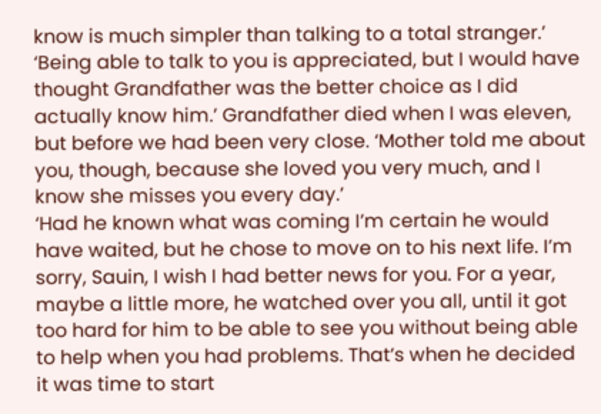know is much simpler than talking to a total stranger.’
‘Being able to talk to you is appreciated, but I would have thought Grandfather was the better choice as I did actually know him.’ Grandfather died when I was eleven, but before we had been very close. ‘Mother told me about you, though, because she loved you very much, and I know she misses you every day.’
‘Had he known what was coming I’m certain he would have waited, but he chose to move on to his next life. I’m sorry, Sauin, I wish I had better news for you. For a year, maybe a little more, he watched over you all, until it got too hard for him to be able to see you without being able to help when you had problems. That’s when he decided it was time to start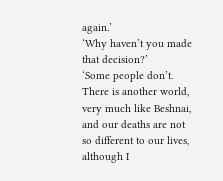again.’
‘Why haven’t you made that decision?’
‘Some people don’t. There is another world, very much like Beshnai, and our deaths are not so different to our lives, although I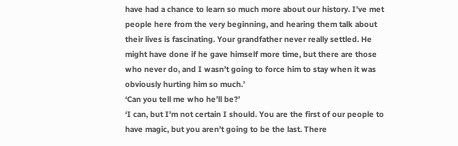have had a chance to learn so much more about our history. I’ve met people here from the very beginning, and hearing them talk about their lives is fascinating. Your grandfather never really settled. He might have done if he gave himself more time, but there are those who never do, and I wasn’t going to force him to stay when it was obviously hurting him so much.’
‘Can you tell me who he’ll be?’
‘I can, but I’m not certain I should. You are the first of our people to have magic, but you aren’t going to be the last. There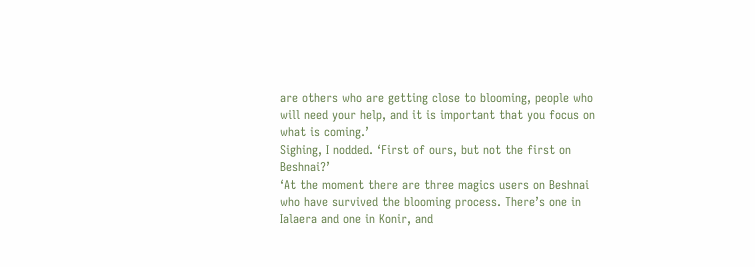are others who are getting close to blooming, people who will need your help, and it is important that you focus on what is coming.’
Sighing, I nodded. ‘First of ours, but not the first on Beshnai?’
‘At the moment there are three magics users on Beshnai who have survived the blooming process. There’s one in Ialaera and one in Konir, and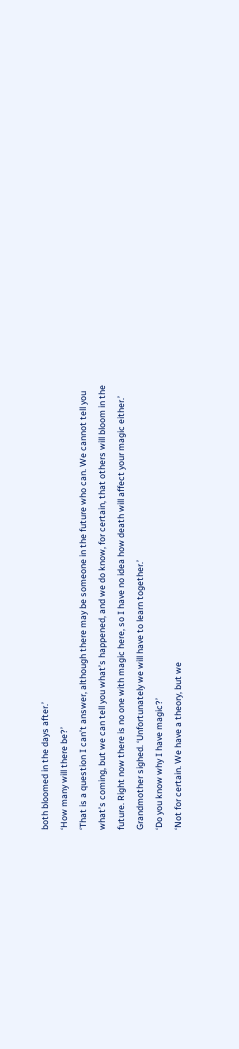both bloomed in the days after.’
‘How many will there be?’
‘That is a question I can’t answer, although there may be someone in the future who can. We cannot tell you what’s coming, but we can tell you what’s happened, and we do know, for certain, that others will bloom in the future. Right now there is no one with magic here, so I have no idea how death will affect your magic either.’ Grandmother sighed. ‘Unfortunately we will have to learn together.’
‘Do you know why I have magic?’
‘Not for certain. We have a theory, but we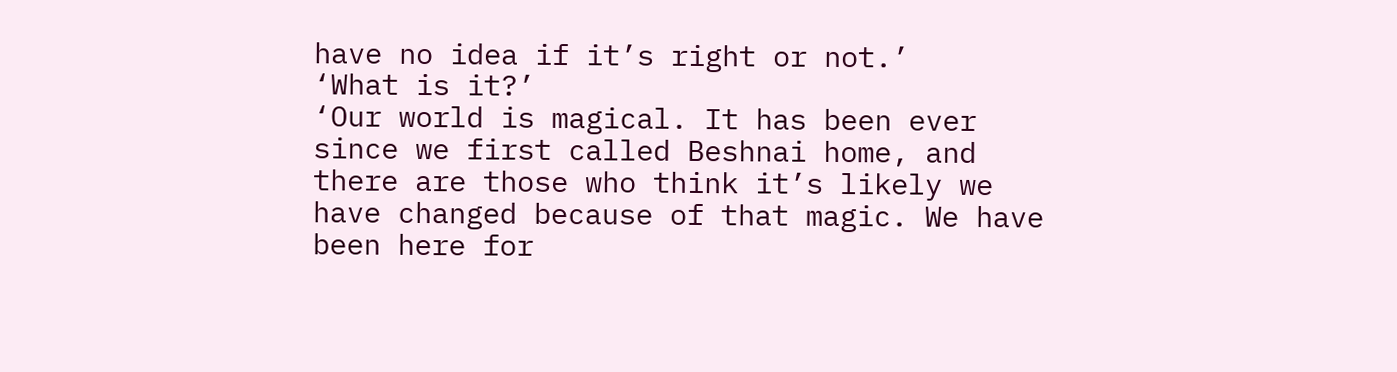have no idea if it’s right or not.’
‘What is it?’
‘Our world is magical. It has been ever since we first called Beshnai home, and there are those who think it’s likely we have changed because of that magic. We have been here for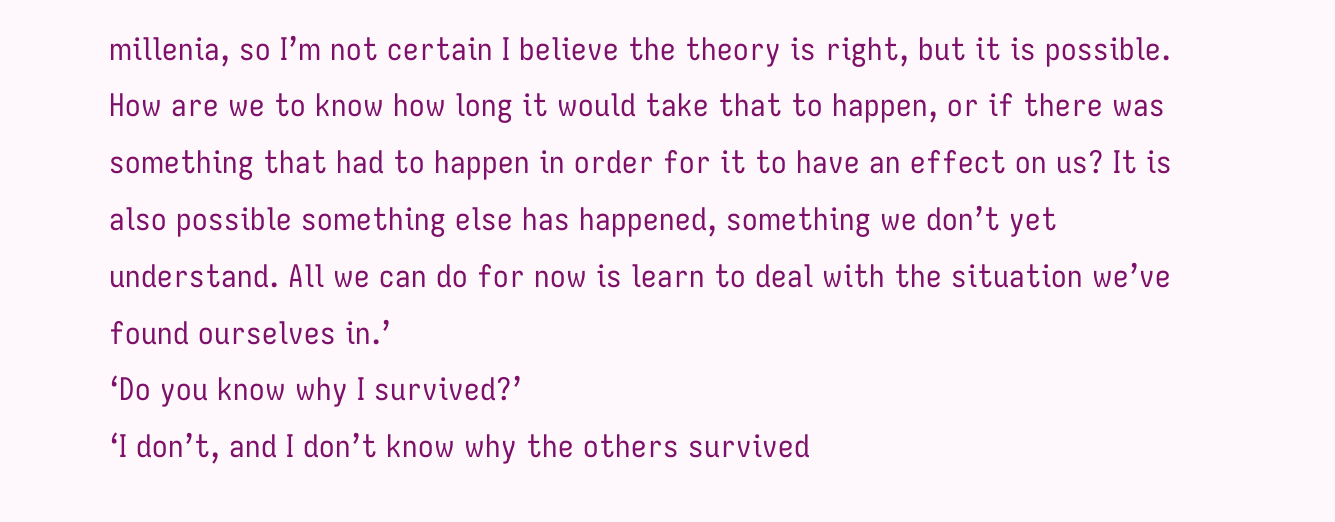millenia, so I’m not certain I believe the theory is right, but it is possible. How are we to know how long it would take that to happen, or if there was something that had to happen in order for it to have an effect on us? It is also possible something else has happened, something we don’t yet understand. All we can do for now is learn to deal with the situation we’ve found ourselves in.’
‘Do you know why I survived?’
‘I don’t, and I don’t know why the others survived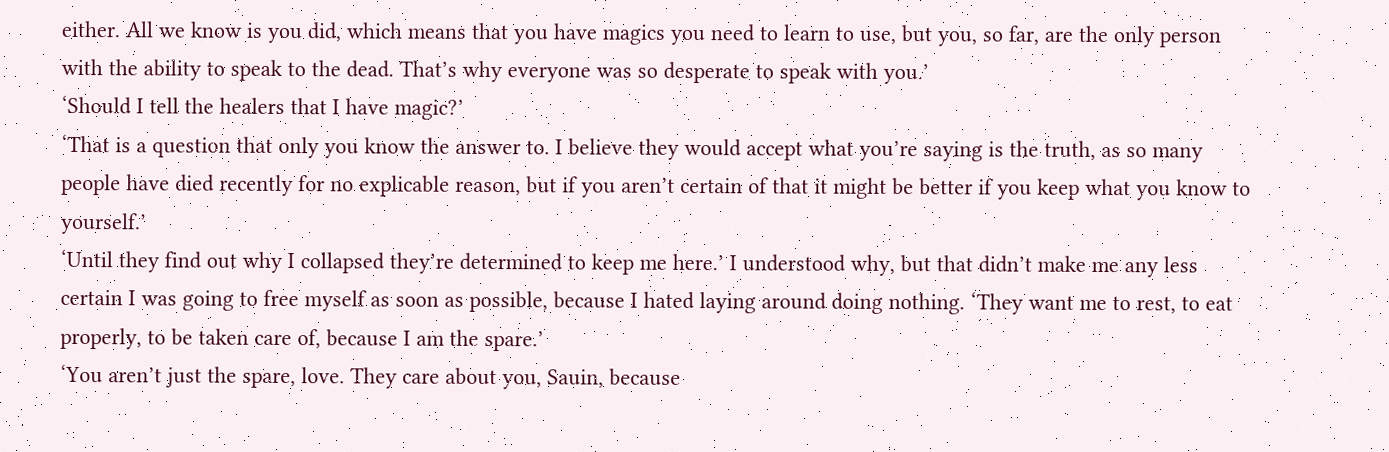either. All we know is you did, which means that you have magics you need to learn to use, but you, so far, are the only person with the ability to speak to the dead. That’s why everyone was so desperate to speak with you.’
‘Should I tell the healers that I have magic?’
‘That is a question that only you know the answer to. I believe they would accept what you’re saying is the truth, as so many people have died recently for no explicable reason, but if you aren’t certain of that it might be better if you keep what you know to yourself.’
‘Until they find out why I collapsed they’re determined to keep me here.’ I understood why, but that didn’t make me any less certain I was going to free myself as soon as possible, because I hated laying around doing nothing. ‘They want me to rest, to eat properly, to be taken care of, because I am the spare.’
‘You aren’t just the spare, love. They care about you, Sauin, because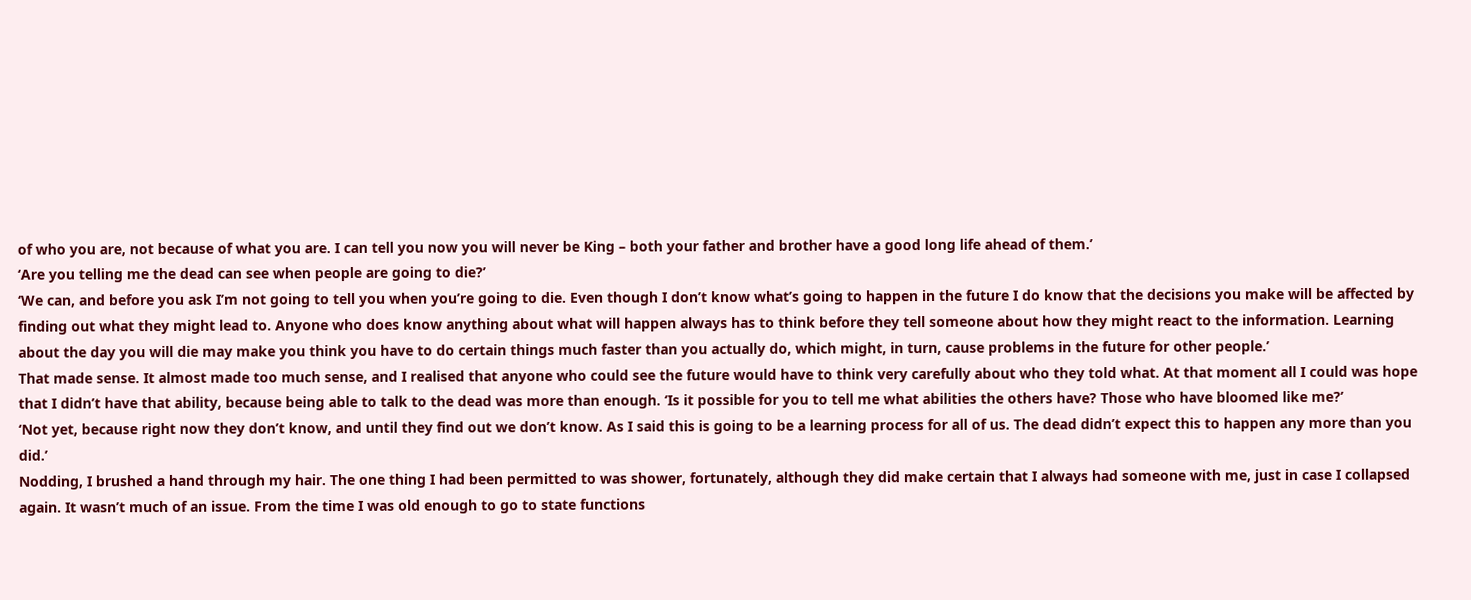of who you are, not because of what you are. I can tell you now you will never be King – both your father and brother have a good long life ahead of them.’
‘Are you telling me the dead can see when people are going to die?’
‘We can, and before you ask I’m not going to tell you when you’re going to die. Even though I don’t know what’s going to happen in the future I do know that the decisions you make will be affected by finding out what they might lead to. Anyone who does know anything about what will happen always has to think before they tell someone about how they might react to the information. Learning about the day you will die may make you think you have to do certain things much faster than you actually do, which might, in turn, cause problems in the future for other people.’
That made sense. It almost made too much sense, and I realised that anyone who could see the future would have to think very carefully about who they told what. At that moment all I could was hope that I didn’t have that ability, because being able to talk to the dead was more than enough. ‘Is it possible for you to tell me what abilities the others have? Those who have bloomed like me?’
‘Not yet, because right now they don’t know, and until they find out we don’t know. As I said this is going to be a learning process for all of us. The dead didn’t expect this to happen any more than you did.’
Nodding, I brushed a hand through my hair. The one thing I had been permitted to was shower, fortunately, although they did make certain that I always had someone with me, just in case I collapsed again. It wasn’t much of an issue. From the time I was old enough to go to state functions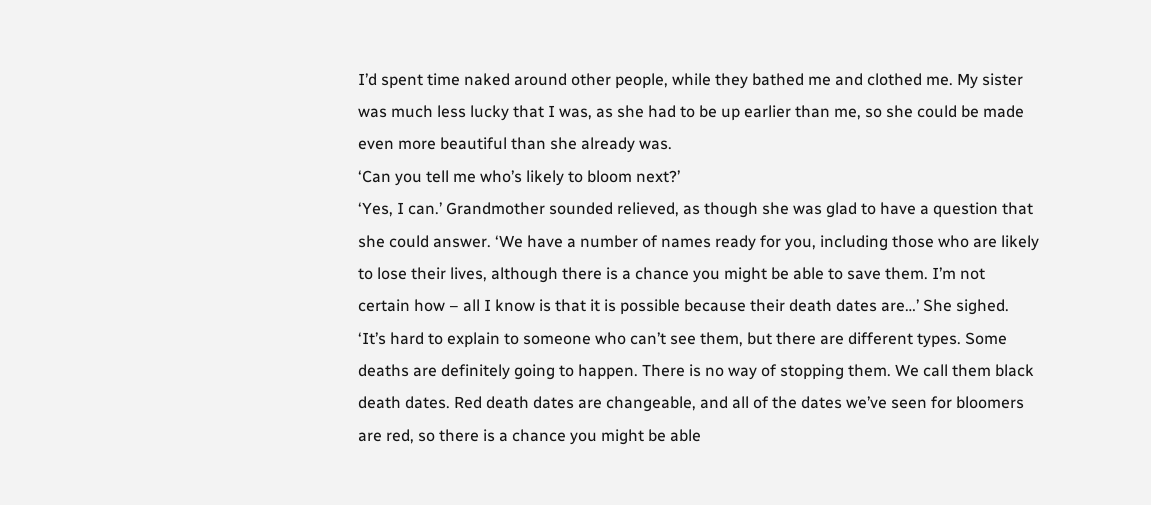I’d spent time naked around other people, while they bathed me and clothed me. My sister was much less lucky that I was, as she had to be up earlier than me, so she could be made even more beautiful than she already was.
‘Can you tell me who’s likely to bloom next?’
‘Yes, I can.’ Grandmother sounded relieved, as though she was glad to have a question that she could answer. ‘We have a number of names ready for you, including those who are likely to lose their lives, although there is a chance you might be able to save them. I’m not certain how – all I know is that it is possible because their death dates are…’ She sighed. ‘It’s hard to explain to someone who can’t see them, but there are different types. Some deaths are definitely going to happen. There is no way of stopping them. We call them black death dates. Red death dates are changeable, and all of the dates we’ve seen for bloomers are red, so there is a chance you might be able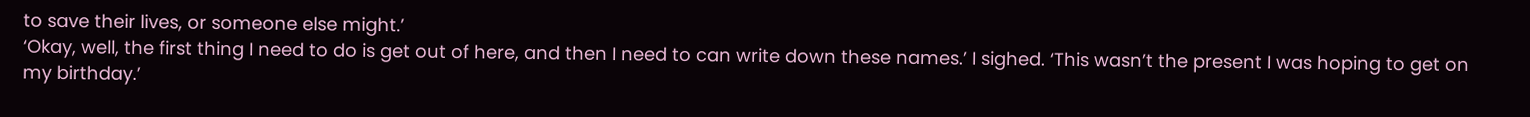to save their lives, or someone else might.’
‘Okay, well, the first thing I need to do is get out of here, and then I need to can write down these names.’ I sighed. ‘This wasn’t the present I was hoping to get on my birthday.’